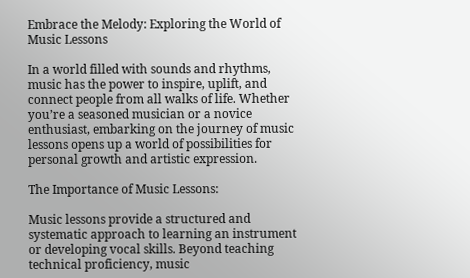Embrace the Melody: Exploring the World of Music Lessons

In a world filled with sounds and rhythms, music has the power to inspire, uplift, and connect people from all walks of life. Whether you’re a seasoned musician or a novice enthusiast, embarking on the journey of music lessons opens up a world of possibilities for personal growth and artistic expression.

The Importance of Music Lessons:

Music lessons provide a structured and systematic approach to learning an instrument or developing vocal skills. Beyond teaching technical proficiency, music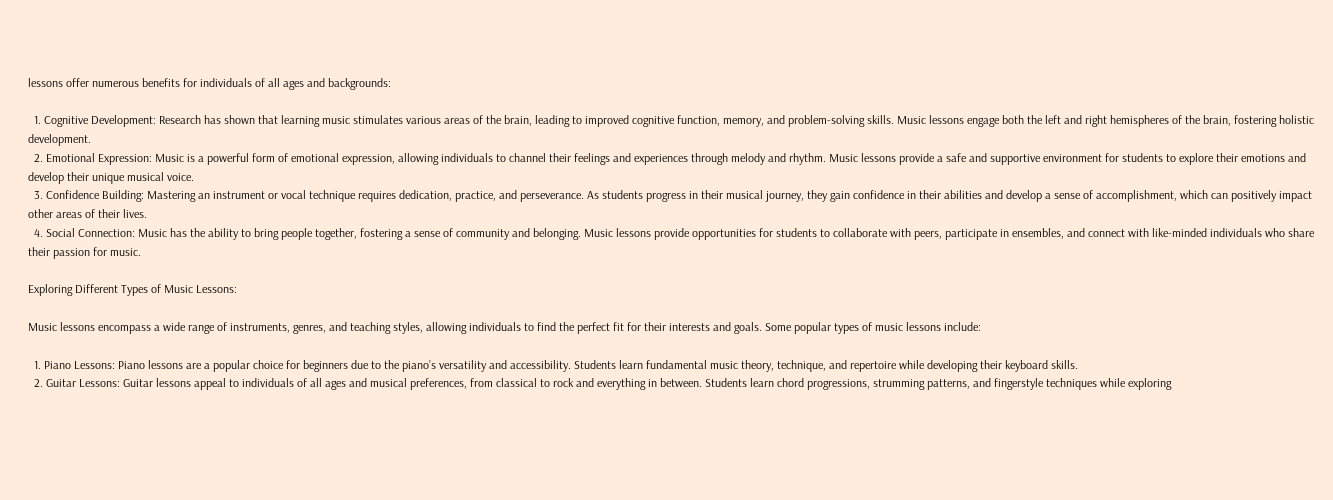lessons offer numerous benefits for individuals of all ages and backgrounds:

  1. Cognitive Development: Research has shown that learning music stimulates various areas of the brain, leading to improved cognitive function, memory, and problem-solving skills. Music lessons engage both the left and right hemispheres of the brain, fostering holistic development.
  2. Emotional Expression: Music is a powerful form of emotional expression, allowing individuals to channel their feelings and experiences through melody and rhythm. Music lessons provide a safe and supportive environment for students to explore their emotions and develop their unique musical voice.
  3. Confidence Building: Mastering an instrument or vocal technique requires dedication, practice, and perseverance. As students progress in their musical journey, they gain confidence in their abilities and develop a sense of accomplishment, which can positively impact other areas of their lives.
  4. Social Connection: Music has the ability to bring people together, fostering a sense of community and belonging. Music lessons provide opportunities for students to collaborate with peers, participate in ensembles, and connect with like-minded individuals who share their passion for music.

Exploring Different Types of Music Lessons:

Music lessons encompass a wide range of instruments, genres, and teaching styles, allowing individuals to find the perfect fit for their interests and goals. Some popular types of music lessons include:

  1. Piano Lessons: Piano lessons are a popular choice for beginners due to the piano’s versatility and accessibility. Students learn fundamental music theory, technique, and repertoire while developing their keyboard skills.
  2. Guitar Lessons: Guitar lessons appeal to individuals of all ages and musical preferences, from classical to rock and everything in between. Students learn chord progressions, strumming patterns, and fingerstyle techniques while exploring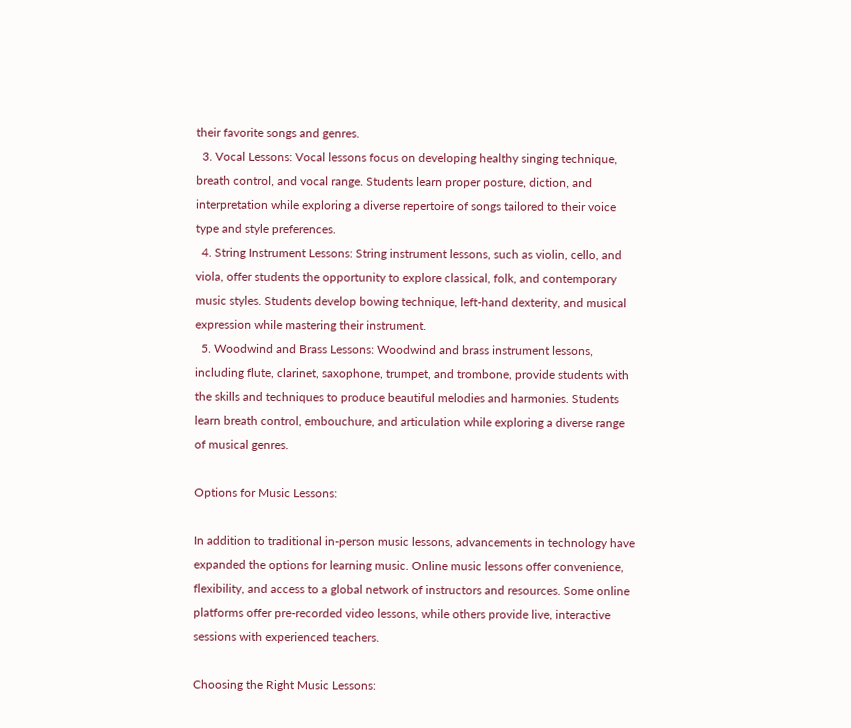their favorite songs and genres.
  3. Vocal Lessons: Vocal lessons focus on developing healthy singing technique, breath control, and vocal range. Students learn proper posture, diction, and interpretation while exploring a diverse repertoire of songs tailored to their voice type and style preferences.
  4. String Instrument Lessons: String instrument lessons, such as violin, cello, and viola, offer students the opportunity to explore classical, folk, and contemporary music styles. Students develop bowing technique, left-hand dexterity, and musical expression while mastering their instrument.
  5. Woodwind and Brass Lessons: Woodwind and brass instrument lessons, including flute, clarinet, saxophone, trumpet, and trombone, provide students with the skills and techniques to produce beautiful melodies and harmonies. Students learn breath control, embouchure, and articulation while exploring a diverse range of musical genres.

Options for Music Lessons:

In addition to traditional in-person music lessons, advancements in technology have expanded the options for learning music. Online music lessons offer convenience, flexibility, and access to a global network of instructors and resources. Some online platforms offer pre-recorded video lessons, while others provide live, interactive sessions with experienced teachers.

Choosing the Right Music Lessons: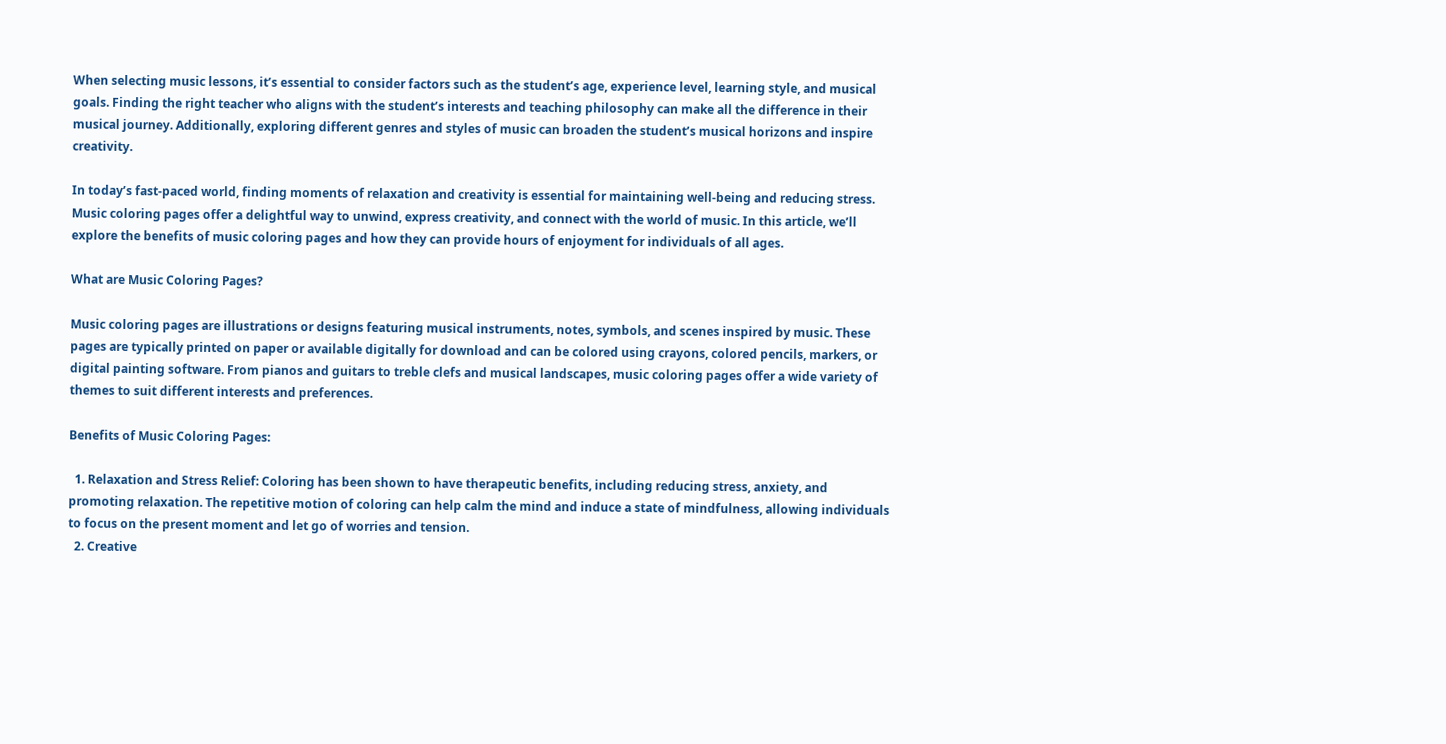When selecting music lessons, it’s essential to consider factors such as the student’s age, experience level, learning style, and musical goals. Finding the right teacher who aligns with the student’s interests and teaching philosophy can make all the difference in their musical journey. Additionally, exploring different genres and styles of music can broaden the student’s musical horizons and inspire creativity.

In today’s fast-paced world, finding moments of relaxation and creativity is essential for maintaining well-being and reducing stress. Music coloring pages offer a delightful way to unwind, express creativity, and connect with the world of music. In this article, we’ll explore the benefits of music coloring pages and how they can provide hours of enjoyment for individuals of all ages.

What are Music Coloring Pages?

Music coloring pages are illustrations or designs featuring musical instruments, notes, symbols, and scenes inspired by music. These pages are typically printed on paper or available digitally for download and can be colored using crayons, colored pencils, markers, or digital painting software. From pianos and guitars to treble clefs and musical landscapes, music coloring pages offer a wide variety of themes to suit different interests and preferences.

Benefits of Music Coloring Pages:

  1. Relaxation and Stress Relief: Coloring has been shown to have therapeutic benefits, including reducing stress, anxiety, and promoting relaxation. The repetitive motion of coloring can help calm the mind and induce a state of mindfulness, allowing individuals to focus on the present moment and let go of worries and tension.
  2. Creative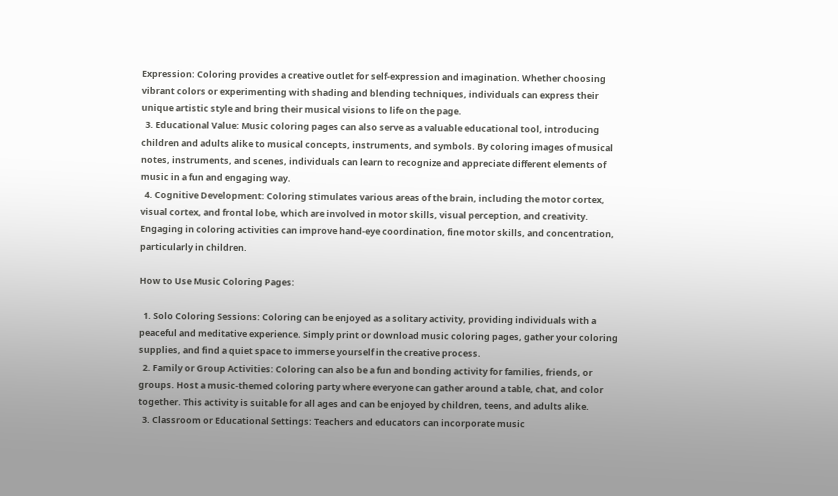Expression: Coloring provides a creative outlet for self-expression and imagination. Whether choosing vibrant colors or experimenting with shading and blending techniques, individuals can express their unique artistic style and bring their musical visions to life on the page.
  3. Educational Value: Music coloring pages can also serve as a valuable educational tool, introducing children and adults alike to musical concepts, instruments, and symbols. By coloring images of musical notes, instruments, and scenes, individuals can learn to recognize and appreciate different elements of music in a fun and engaging way.
  4. Cognitive Development: Coloring stimulates various areas of the brain, including the motor cortex, visual cortex, and frontal lobe, which are involved in motor skills, visual perception, and creativity. Engaging in coloring activities can improve hand-eye coordination, fine motor skills, and concentration, particularly in children.

How to Use Music Coloring Pages:

  1. Solo Coloring Sessions: Coloring can be enjoyed as a solitary activity, providing individuals with a peaceful and meditative experience. Simply print or download music coloring pages, gather your coloring supplies, and find a quiet space to immerse yourself in the creative process.
  2. Family or Group Activities: Coloring can also be a fun and bonding activity for families, friends, or groups. Host a music-themed coloring party where everyone can gather around a table, chat, and color together. This activity is suitable for all ages and can be enjoyed by children, teens, and adults alike.
  3. Classroom or Educational Settings: Teachers and educators can incorporate music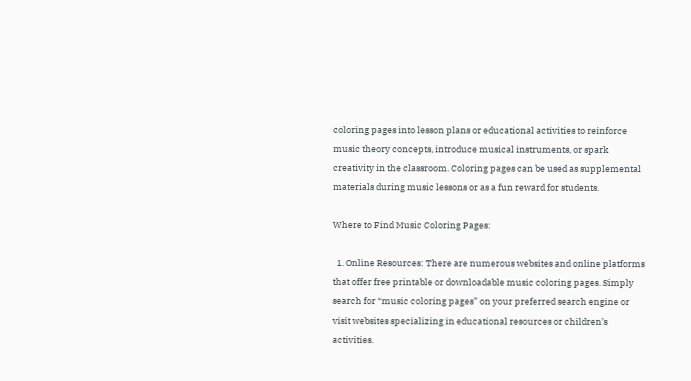coloring pages into lesson plans or educational activities to reinforce music theory concepts, introduce musical instruments, or spark creativity in the classroom. Coloring pages can be used as supplemental materials during music lessons or as a fun reward for students.

Where to Find Music Coloring Pages:

  1. Online Resources: There are numerous websites and online platforms that offer free printable or downloadable music coloring pages. Simply search for “music coloring pages” on your preferred search engine or visit websites specializing in educational resources or children’s activities.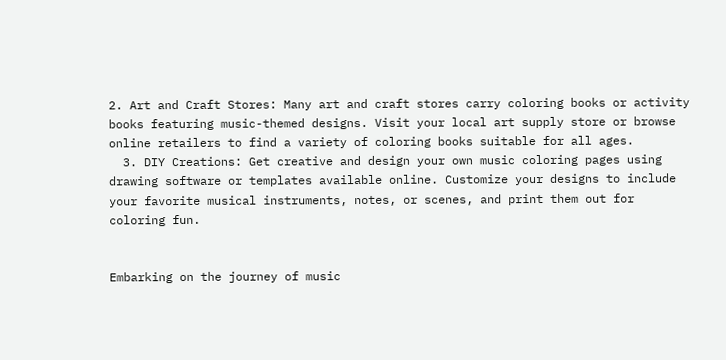2. Art and Craft Stores: Many art and craft stores carry coloring books or activity books featuring music-themed designs. Visit your local art supply store or browse online retailers to find a variety of coloring books suitable for all ages.
  3. DIY Creations: Get creative and design your own music coloring pages using drawing software or templates available online. Customize your designs to include your favorite musical instruments, notes, or scenes, and print them out for coloring fun.


Embarking on the journey of music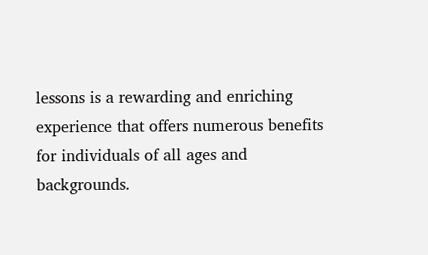lessons is a rewarding and enriching experience that offers numerous benefits for individuals of all ages and backgrounds.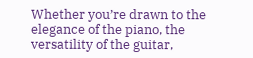Whether you’re drawn to the elegance of the piano, the versatility of the guitar,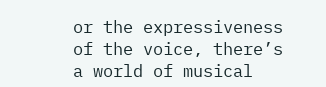or the expressiveness of the voice, there’s a world of musical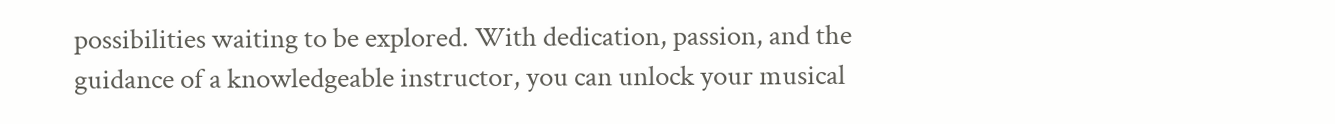possibilities waiting to be explored. With dedication, passion, and the guidance of a knowledgeable instructor, you can unlock your musical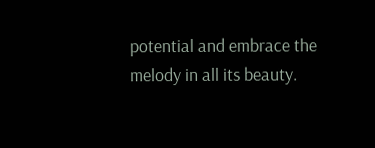potential and embrace the melody in all its beauty.